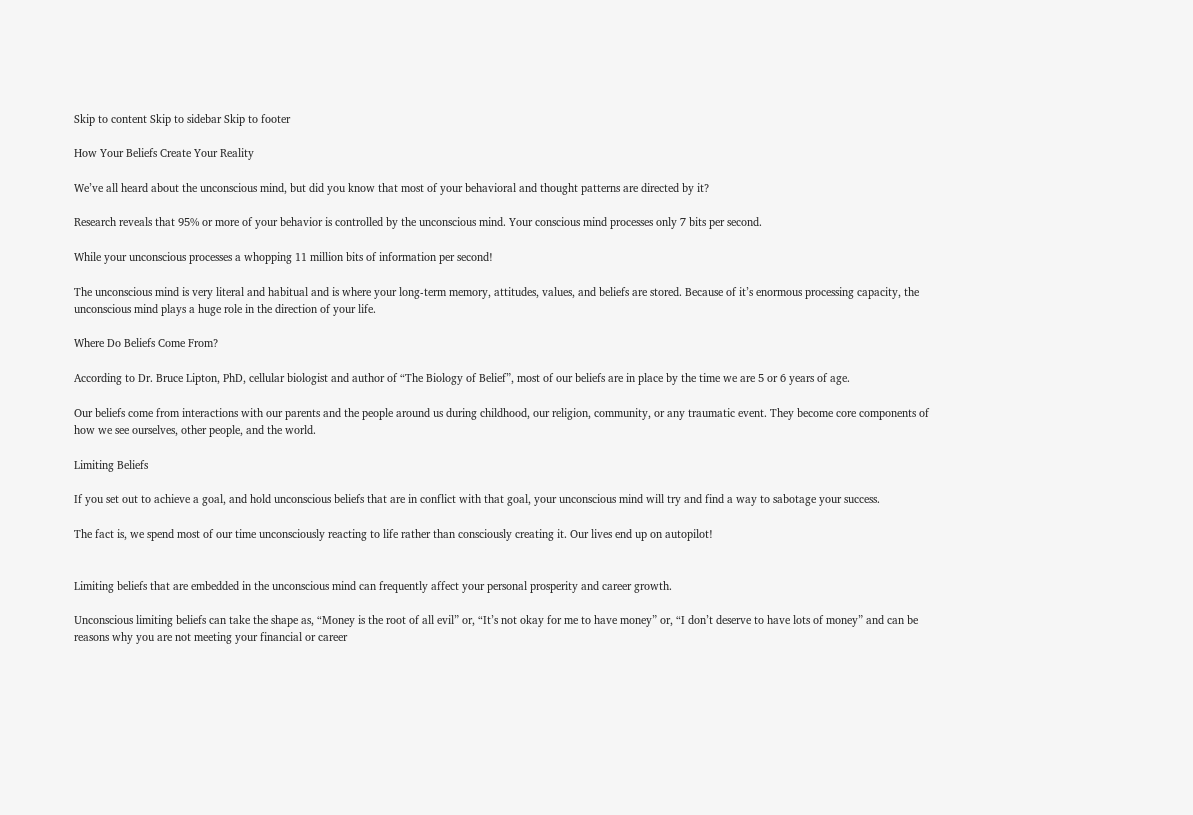Skip to content Skip to sidebar Skip to footer

How Your Beliefs Create Your Reality

We’ve all heard about the unconscious mind, but did you know that most of your behavioral and thought patterns are directed by it?

Research reveals that 95% or more of your behavior is controlled by the unconscious mind. Your conscious mind processes only 7 bits per second.

While your unconscious processes a whopping 11 million bits of information per second!

The unconscious mind is very literal and habitual and is where your long-term memory, attitudes, values, and beliefs are stored. Because of it’s enormous processing capacity, the unconscious mind plays a huge role in the direction of your life.

Where Do Beliefs Come From?

According to Dr. Bruce Lipton, PhD, cellular biologist and author of “The Biology of Belief”, most of our beliefs are in place by the time we are 5 or 6 years of age.

Our beliefs come from interactions with our parents and the people around us during childhood, our religion, community, or any traumatic event. They become core components of how we see ourselves, other people, and the world.

Limiting Beliefs

If you set out to achieve a goal, and hold unconscious beliefs that are in conflict with that goal, your unconscious mind will try and find a way to sabotage your success.

The fact is, we spend most of our time unconsciously reacting to life rather than consciously creating it. Our lives end up on autopilot!


Limiting beliefs that are embedded in the unconscious mind can frequently affect your personal prosperity and career growth.

Unconscious limiting beliefs can take the shape as, “Money is the root of all evil” or, “It’s not okay for me to have money” or, “I don’t deserve to have lots of money” and can be reasons why you are not meeting your financial or career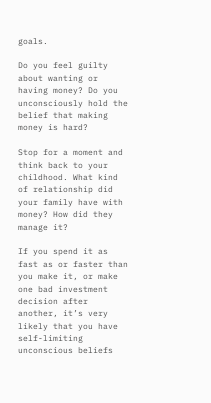goals.

Do you feel guilty about wanting or having money? Do you unconsciously hold the belief that making money is hard?

Stop for a moment and think back to your childhood. What kind of relationship did your family have with money? How did they manage it?

If you spend it as fast as or faster than you make it, or make one bad investment decision after another, it’s very likely that you have self-limiting unconscious beliefs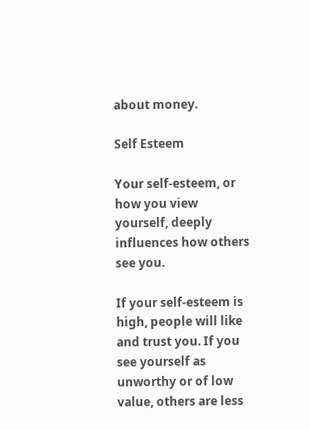about money.

Self Esteem

Your self-esteem, or how you view yourself, deeply influences how others see you.

If your self-esteem is high, people will like and trust you. If you see yourself as unworthy or of low value, others are less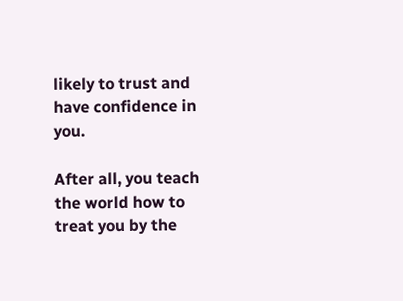likely to trust and have confidence in you.

After all, you teach the world how to treat you by the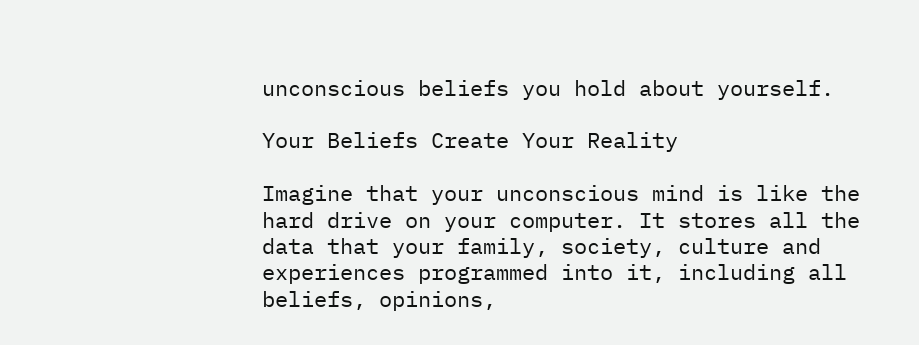unconscious beliefs you hold about yourself.

Your Beliefs Create Your Reality

Imagine that your unconscious mind is like the hard drive on your computer. It stores all the data that your family, society, culture and experiences programmed into it, including all beliefs, opinions,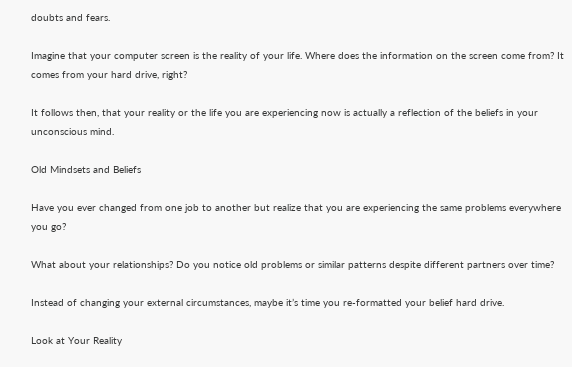doubts and fears.

Imagine that your computer screen is the reality of your life. Where does the information on the screen come from? It comes from your hard drive, right?

It follows then, that your reality or the life you are experiencing now is actually a reflection of the beliefs in your unconscious mind.

Old Mindsets and Beliefs

Have you ever changed from one job to another but realize that you are experiencing the same problems everywhere you go?

What about your relationships? Do you notice old problems or similar patterns despite different partners over time?

Instead of changing your external circumstances, maybe it’s time you re-formatted your belief hard drive.

Look at Your Reality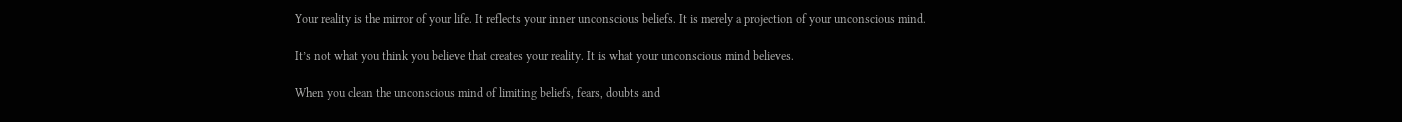Your reality is the mirror of your life. It reflects your inner unconscious beliefs. It is merely a projection of your unconscious mind.

It’s not what you think you believe that creates your reality. It is what your unconscious mind believes.

When you clean the unconscious mind of limiting beliefs, fears, doubts and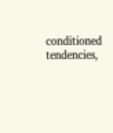conditioned tendencies,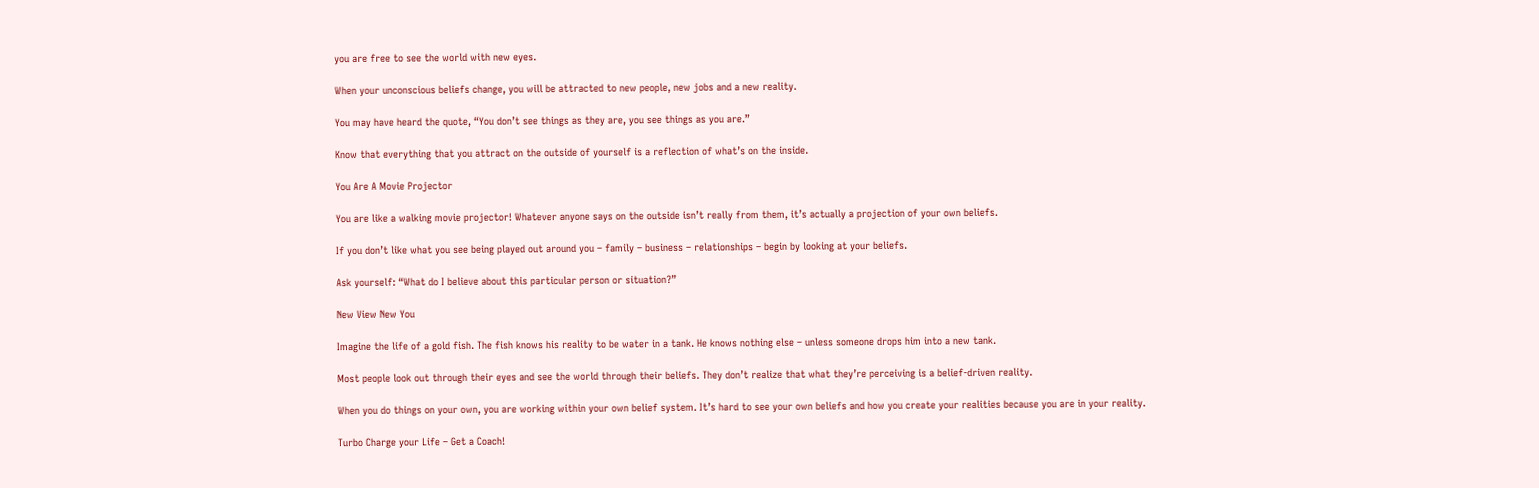you are free to see the world with new eyes.

When your unconscious beliefs change, you will be attracted to new people, new jobs and a new reality.

You may have heard the quote, “You don’t see things as they are, you see things as you are.”

Know that everything that you attract on the outside of yourself is a reflection of what’s on the inside.

You Are A Movie Projector

You are like a walking movie projector! Whatever anyone says on the outside isn’t really from them, it’s actually a projection of your own beliefs.

If you don’t like what you see being played out around you – family – business – relationships – begin by looking at your beliefs.

Ask yourself: “What do I believe about this particular person or situation?”

New View New You

Imagine the life of a gold fish. The fish knows his reality to be water in a tank. He knows nothing else – unless someone drops him into a new tank.

Most people look out through their eyes and see the world through their beliefs. They don’t realize that what they’re perceiving is a belief-driven reality.

When you do things on your own, you are working within your own belief system. It’s hard to see your own beliefs and how you create your realities because you are in your reality.

Turbo Charge your Life – Get a Coach!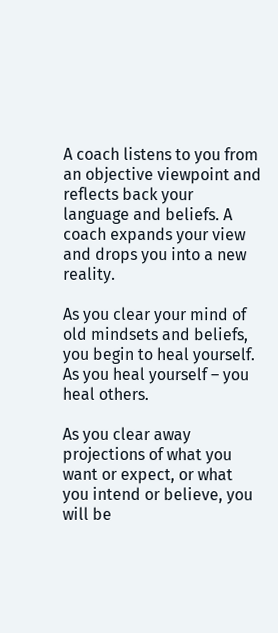A coach listens to you from an objective viewpoint and reflects back your language and beliefs. A coach expands your view and drops you into a new reality.

As you clear your mind of old mindsets and beliefs, you begin to heal yourself. As you heal yourself – you heal others.

As you clear away projections of what you want or expect, or what you intend or believe, you will be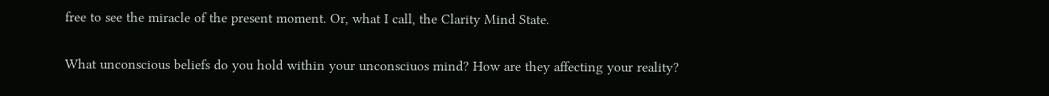free to see the miracle of the present moment. Or, what I call, the Clarity Mind State.

What unconscious beliefs do you hold within your unconsciuos mind? How are they affecting your reality?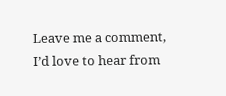Leave me a comment, I’d love to hear from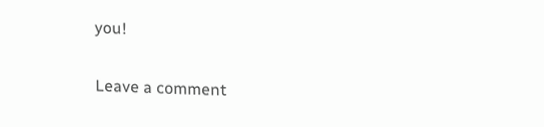you!

Leave a comment